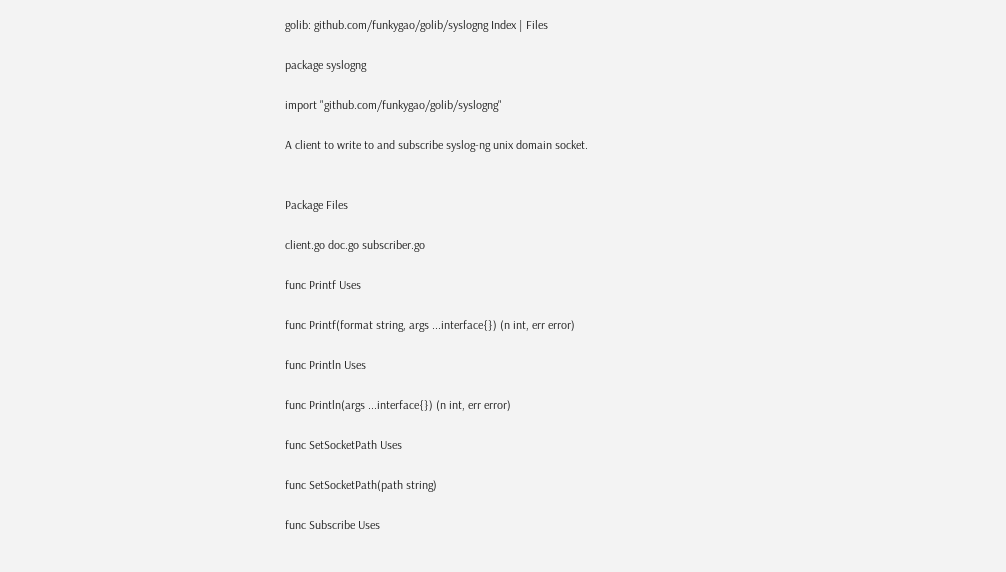golib: github.com/funkygao/golib/syslogng Index | Files

package syslogng

import "github.com/funkygao/golib/syslogng"

A client to write to and subscribe syslog-ng unix domain socket.


Package Files

client.go doc.go subscriber.go

func Printf Uses

func Printf(format string, args ...interface{}) (n int, err error)

func Println Uses

func Println(args ...interface{}) (n int, err error)

func SetSocketPath Uses

func SetSocketPath(path string)

func Subscribe Uses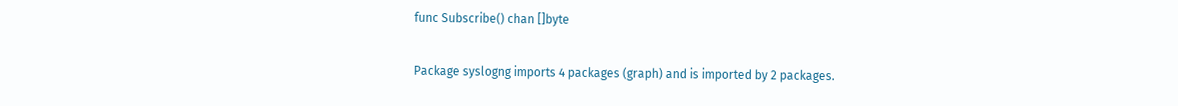func Subscribe() chan []byte

Package syslogng imports 4 packages (graph) and is imported by 2 packages.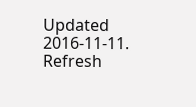Updated 2016-11-11. Refresh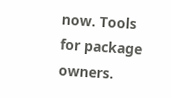now. Tools for package owners.